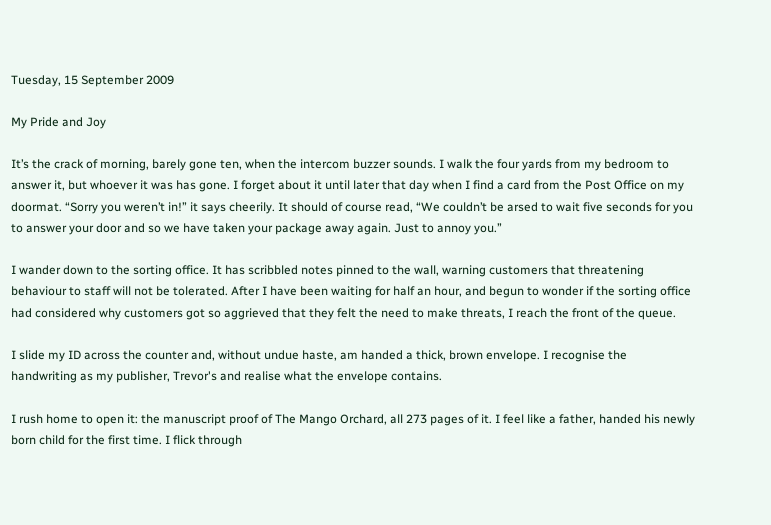Tuesday, 15 September 2009

My Pride and Joy

It’s the crack of morning, barely gone ten, when the intercom buzzer sounds. I walk the four yards from my bedroom to answer it, but whoever it was has gone. I forget about it until later that day when I find a card from the Post Office on my doormat. “Sorry you weren’t in!” it says cheerily. It should of course read, “We couldn’t be arsed to wait five seconds for you to answer your door and so we have taken your package away again. Just to annoy you.”

I wander down to the sorting office. It has scribbled notes pinned to the wall, warning customers that threatening behaviour to staff will not be tolerated. After I have been waiting for half an hour, and begun to wonder if the sorting office had considered why customers got so aggrieved that they felt the need to make threats, I reach the front of the queue.

I slide my ID across the counter and, without undue haste, am handed a thick, brown envelope. I recognise the handwriting as my publisher, Trevor's and realise what the envelope contains.

I rush home to open it: the manuscript proof of The Mango Orchard, all 273 pages of it. I feel like a father, handed his newly born child for the first time. I flick through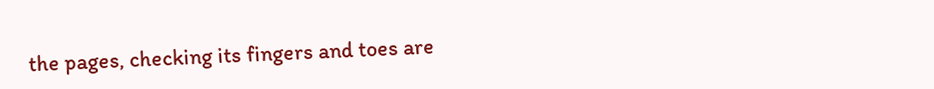the pages, checking its fingers and toes are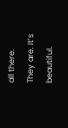all there. They are. It’s beautiful.